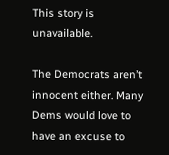This story is unavailable.

The Democrats aren’t innocent either. Many Dems would love to have an excuse to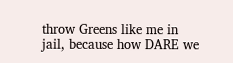throw Greens like me in jail, because how DARE we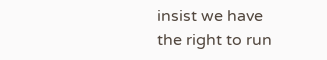insist we have the right to run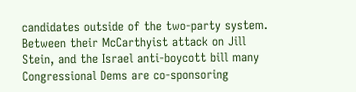candidates outside of the two-party system. Between their McCarthyist attack on Jill Stein, and the Israel anti-boycott bill many Congressional Dems are co-sponsoring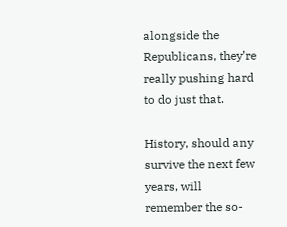alongside the Republicans, they’re really pushing hard to do just that.

History, should any survive the next few years, will remember the so-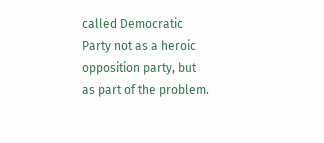called Democratic Party not as a heroic opposition party, but as part of the problem.